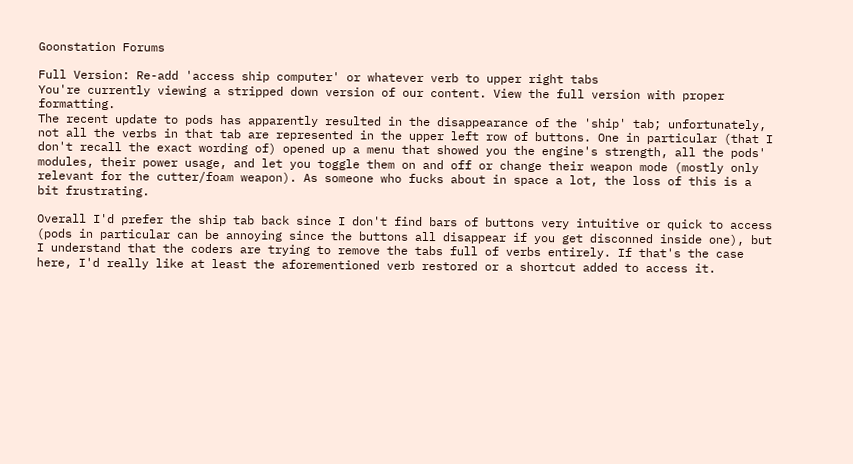Goonstation Forums

Full Version: Re-add 'access ship computer' or whatever verb to upper right tabs
You're currently viewing a stripped down version of our content. View the full version with proper formatting.
The recent update to pods has apparently resulted in the disappearance of the 'ship' tab; unfortunately, not all the verbs in that tab are represented in the upper left row of buttons. One in particular (that I don't recall the exact wording of) opened up a menu that showed you the engine's strength, all the pods' modules, their power usage, and let you toggle them on and off or change their weapon mode (mostly only relevant for the cutter/foam weapon). As someone who fucks about in space a lot, the loss of this is a bit frustrating.

Overall I'd prefer the ship tab back since I don't find bars of buttons very intuitive or quick to access (pods in particular can be annoying since the buttons all disappear if you get disconned inside one), but I understand that the coders are trying to remove the tabs full of verbs entirely. If that's the case here, I'd really like at least the aforementioned verb restored or a shortcut added to access it.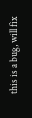this is a bug, will fix